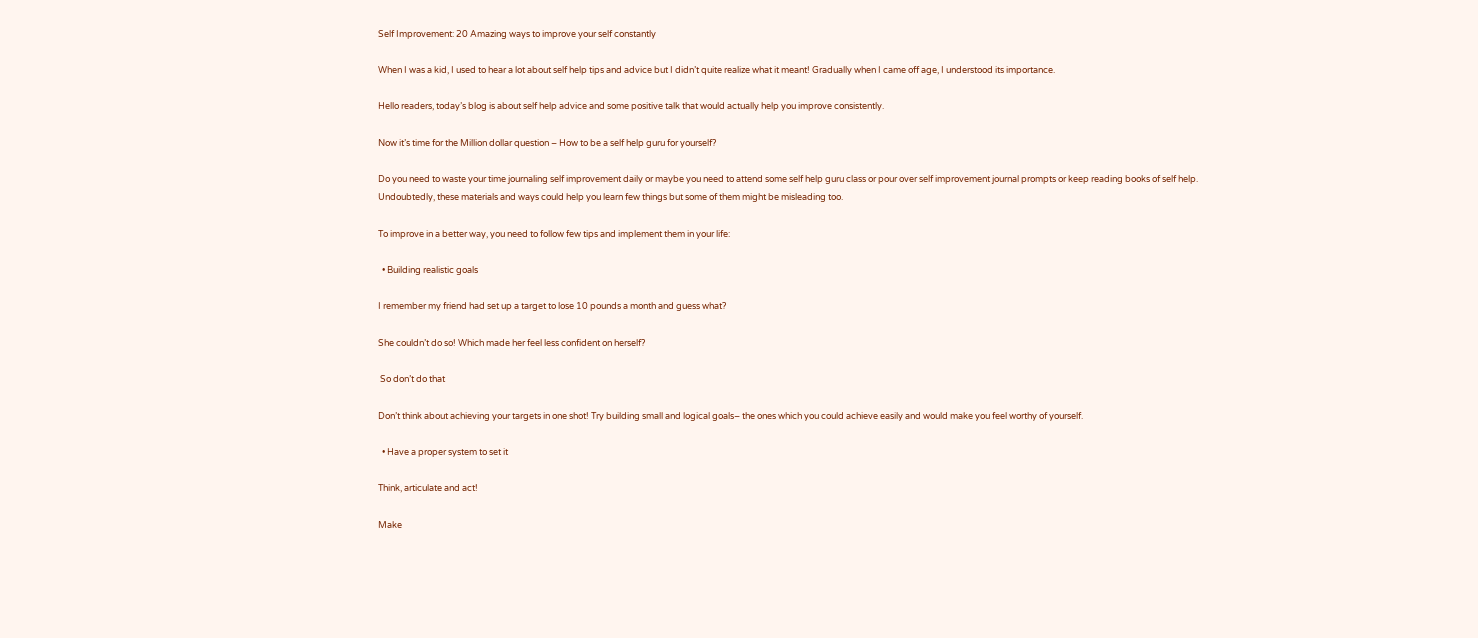Self Improvement: 20 Amazing ways to improve your self constantly

When I was a kid, I used to hear a lot about self help tips and advice but I didn’t quite realize what it meant! Gradually when I came off age, I understood its importance.

Hello readers, today’s blog is about self help advice and some positive talk that would actually help you improve consistently.

Now it’s time for the Million dollar question – How to be a self help guru for yourself?

Do you need to waste your time journaling self improvement daily or maybe you need to attend some self help guru class or pour over self improvement journal prompts or keep reading books of self help. Undoubtedly, these materials and ways could help you learn few things but some of them might be misleading too.

To improve in a better way, you need to follow few tips and implement them in your life:

  • Building realistic goals

I remember my friend had set up a target to lose 10 pounds a month and guess what?

She couldn’t do so! Which made her feel less confident on herself?

 So don’t do that

Don’t think about achieving your targets in one shot! Try building small and logical goals– the ones which you could achieve easily and would make you feel worthy of yourself.

  • Have a proper system to set it

Think, articulate and act!

Make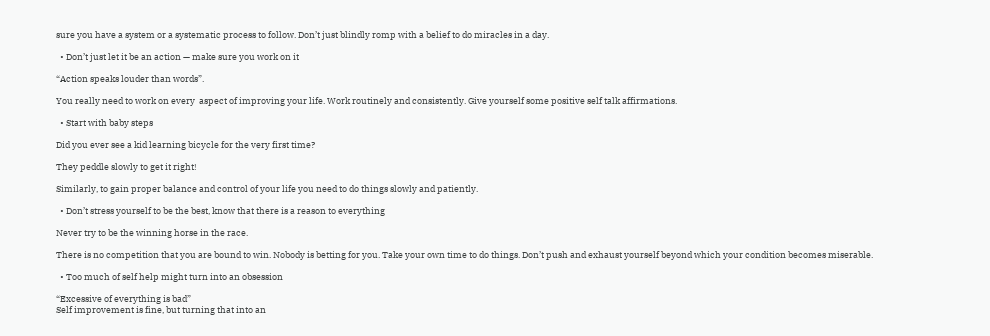sure you have a system or a systematic process to follow. Don’t just blindly romp with a belief to do miracles in a day.

  • Don’t just let it be an action — make sure you work on it

“Action speaks louder than words”.

You really need to work on every  aspect of improving your life. Work routinely and consistently. Give yourself some positive self talk affirmations.

  • Start with baby steps

Did you ever see a kid learning bicycle for the very first time?

They peddle slowly to get it right!

Similarly, to gain proper balance and control of your life you need to do things slowly and patiently.

  • Don’t stress yourself to be the best, know that there is a reason to everything

Never try to be the winning horse in the race.

There is no competition that you are bound to win. Nobody is betting for you. Take your own time to do things. Don’t push and exhaust yourself beyond which your condition becomes miserable.

  • Too much of self help might turn into an obsession

“Excessive of everything is bad”
Self improvement is fine, but turning that into an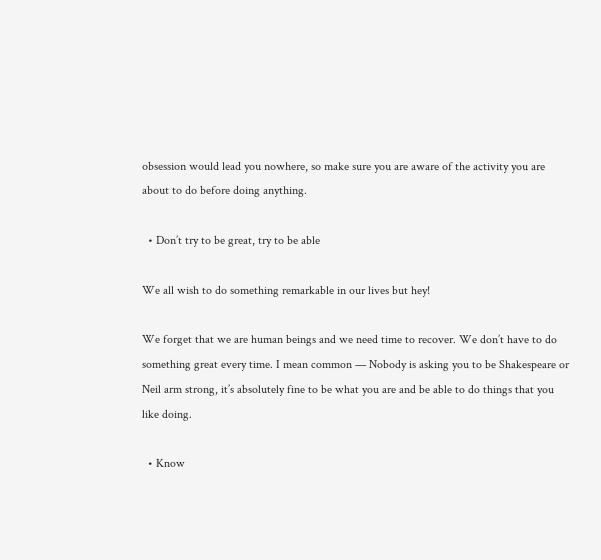obsession would lead you nowhere, so make sure you are aware of the activity you are about to do before doing anything.

  • Don’t try to be great, try to be able

We all wish to do something remarkable in our lives but hey!

We forget that we are human beings and we need time to recover. We don’t have to do something great every time. I mean common — Nobody is asking you to be Shakespeare or Neil arm strong, it’s absolutely fine to be what you are and be able to do things that you like doing.

  • Know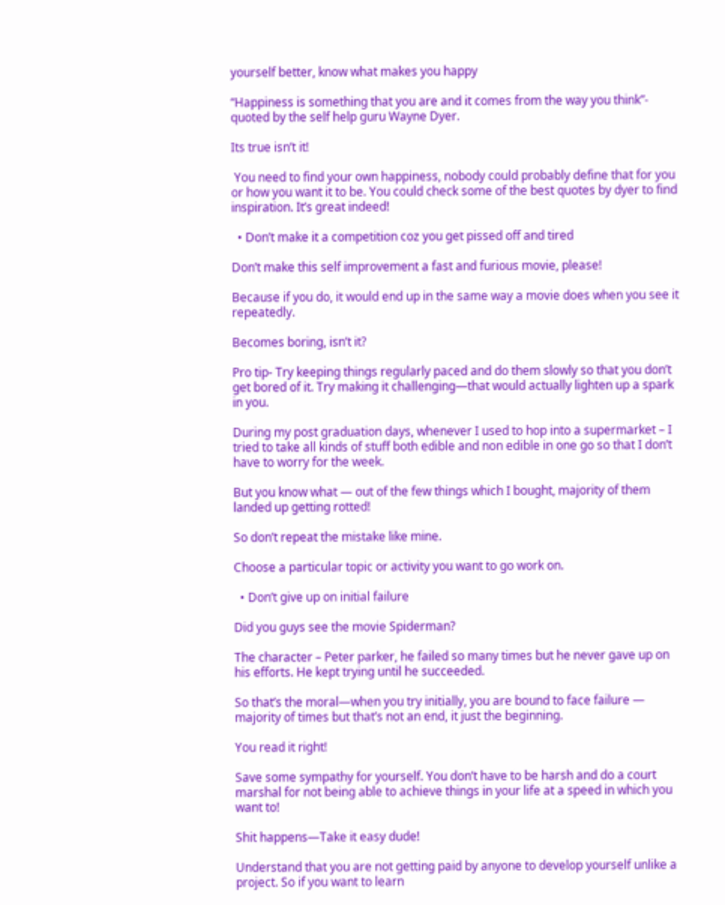yourself better, know what makes you happy

“Happiness is something that you are and it comes from the way you think”- quoted by the self help guru Wayne Dyer.

Its true isn’t it!

 You need to find your own happiness, nobody could probably define that for you or how you want it to be. You could check some of the best quotes by dyer to find inspiration. It’s great indeed!

  • Don’t make it a competition coz you get pissed off and tired

Don’t make this self improvement a fast and furious movie, please!

Because if you do, it would end up in the same way a movie does when you see it repeatedly.

Becomes boring, isn’t it?

Pro tip- Try keeping things regularly paced and do them slowly so that you don’t get bored of it. Try making it challenging—that would actually lighten up a spark in you.

During my post graduation days, whenever I used to hop into a supermarket – I tried to take all kinds of stuff both edible and non edible in one go so that I don’t have to worry for the week.

But you know what — out of the few things which I bought, majority of them landed up getting rotted!

So don’t repeat the mistake like mine.

Choose a particular topic or activity you want to go work on.

  • Don’t give up on initial failure

Did you guys see the movie Spiderman?

The character – Peter parker, he failed so many times but he never gave up on his efforts. He kept trying until he succeeded.

So that’s the moral—when you try initially, you are bound to face failure — majority of times but that’s not an end, it just the beginning.

You read it right!

Save some sympathy for yourself. You don’t have to be harsh and do a court marshal for not being able to achieve things in your life at a speed in which you want to!

Shit happens—Take it easy dude!

Understand that you are not getting paid by anyone to develop yourself unlike a project. So if you want to learn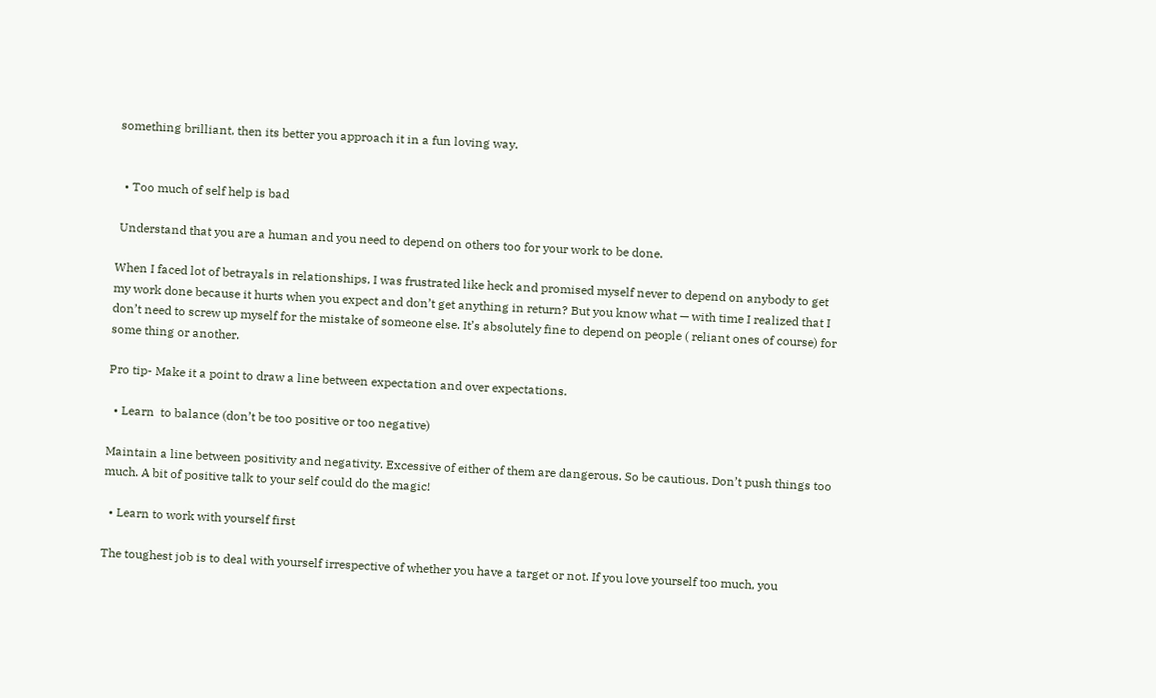something brilliant, then its better you approach it in a fun loving way.


  • Too much of self help is bad

 Understand that you are a human and you need to depend on others too for your work to be done.

When I faced lot of betrayals in relationships, I was frustrated like heck and promised myself never to depend on anybody to get my work done because it hurts when you expect and don’t get anything in return? But you know what — with time I realized that I don’t need to screw up myself for the mistake of someone else. It’s absolutely fine to depend on people ( reliant ones of course) for some thing or another.

Pro tip- Make it a point to draw a line between expectation and over expectations.

  • Learn  to balance (don’t be too positive or too negative)

Maintain a line between positivity and negativity. Excessive of either of them are dangerous. So be cautious. Don’t push things too much. A bit of positive talk to your self could do the magic!

  • Learn to work with yourself first

The toughest job is to deal with yourself irrespective of whether you have a target or not. If you love yourself too much, you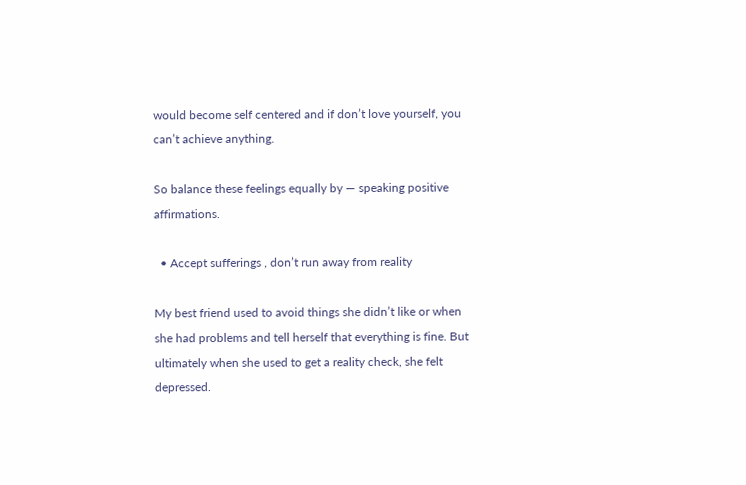would become self centered and if don’t love yourself, you can’t achieve anything.

So balance these feelings equally by — speaking positive affirmations.

  • Accept sufferings , don’t run away from reality

My best friend used to avoid things she didn’t like or when she had problems and tell herself that everything is fine. But ultimately when she used to get a reality check, she felt depressed.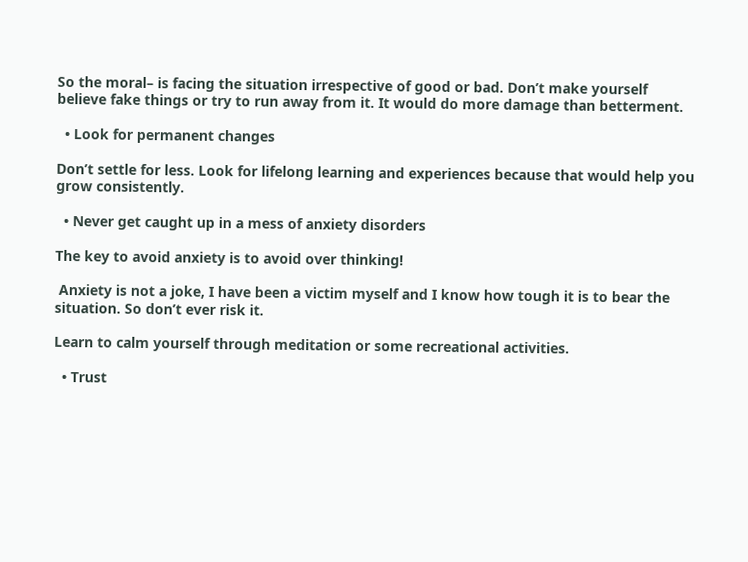So the moral– is facing the situation irrespective of good or bad. Don’t make yourself believe fake things or try to run away from it. It would do more damage than betterment.

  • Look for permanent changes

Don’t settle for less. Look for lifelong learning and experiences because that would help you grow consistently.

  • Never get caught up in a mess of anxiety disorders

The key to avoid anxiety is to avoid over thinking!

 Anxiety is not a joke, I have been a victim myself and I know how tough it is to bear the situation. So don’t ever risk it.

Learn to calm yourself through meditation or some recreational activities.

  • Trust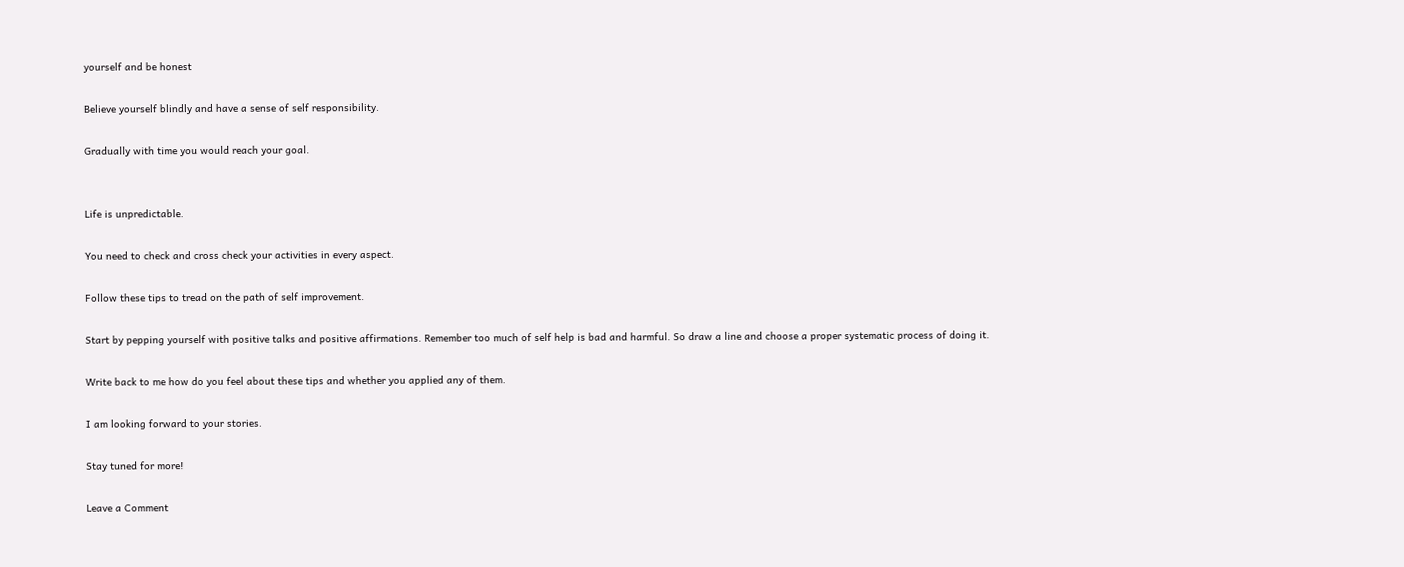yourself and be honest

Believe yourself blindly and have a sense of self responsibility.

Gradually with time you would reach your goal.


Life is unpredictable.

You need to check and cross check your activities in every aspect.

Follow these tips to tread on the path of self improvement.

Start by pepping yourself with positive talks and positive affirmations. Remember too much of self help is bad and harmful. So draw a line and choose a proper systematic process of doing it.

Write back to me how do you feel about these tips and whether you applied any of them.

I am looking forward to your stories.

Stay tuned for more!

Leave a Comment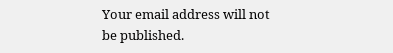Your email address will not be published.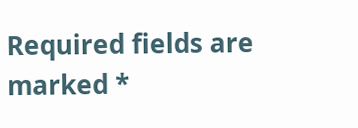Required fields are marked *